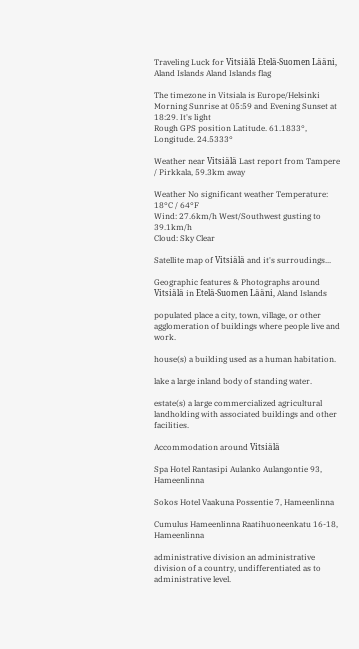Traveling Luck for Vitsiälä Etelä-Suomen Lääni, Aland Islands Aland Islands flag

The timezone in Vitsiala is Europe/Helsinki
Morning Sunrise at 05:59 and Evening Sunset at 18:29. It's light
Rough GPS position Latitude. 61.1833°, Longitude. 24.5333°

Weather near Vitsiälä Last report from Tampere / Pirkkala, 59.3km away

Weather No significant weather Temperature: 18°C / 64°F
Wind: 27.6km/h West/Southwest gusting to 39.1km/h
Cloud: Sky Clear

Satellite map of Vitsiälä and it's surroudings...

Geographic features & Photographs around Vitsiälä in Etelä-Suomen Lääni, Aland Islands

populated place a city, town, village, or other agglomeration of buildings where people live and work.

house(s) a building used as a human habitation.

lake a large inland body of standing water.

estate(s) a large commercialized agricultural landholding with associated buildings and other facilities.

Accommodation around Vitsiälä

Spa Hotel Rantasipi Aulanko Aulangontie 93, Hameenlinna

Sokos Hotel Vaakuna Possentie 7, Hameenlinna

Cumulus Hameenlinna Raatihuoneenkatu 16-18, Hameenlinna

administrative division an administrative division of a country, undifferentiated as to administrative level.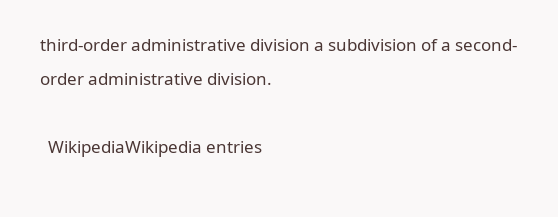third-order administrative division a subdivision of a second-order administrative division.

  WikipediaWikipedia entries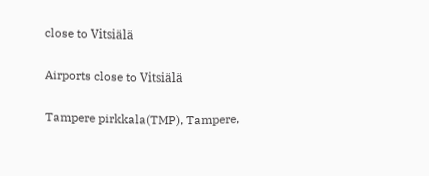close to Vitsiälä

Airports close to Vitsiälä

Tampere pirkkala(TMP), Tampere,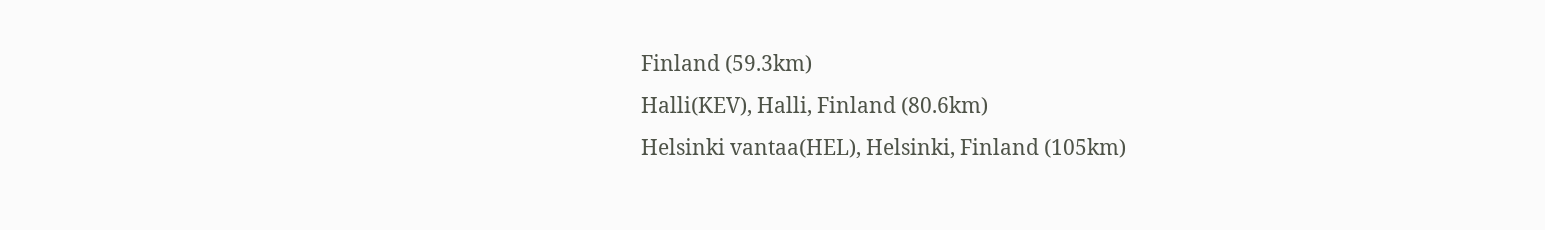Finland (59.3km)
Halli(KEV), Halli, Finland (80.6km)
Helsinki vantaa(HEL), Helsinki, Finland (105km)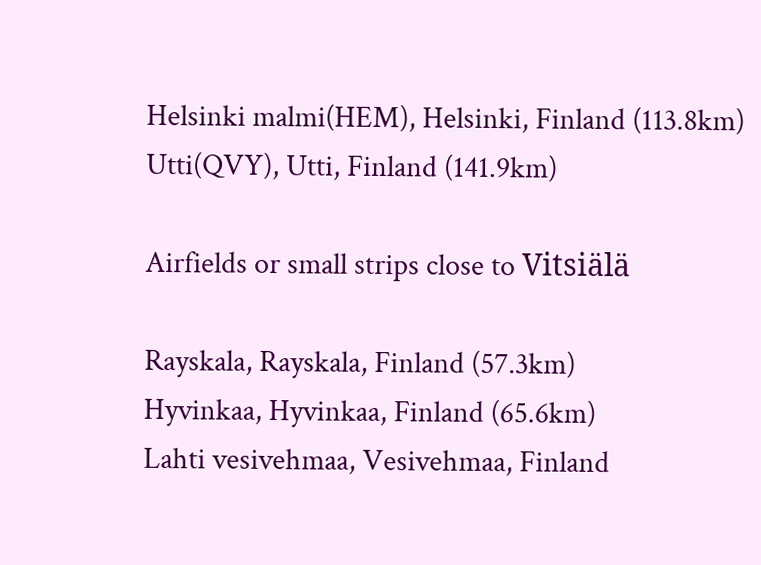Helsinki malmi(HEM), Helsinki, Finland (113.8km)
Utti(QVY), Utti, Finland (141.9km)

Airfields or small strips close to Vitsiälä

Rayskala, Rayskala, Finland (57.3km)
Hyvinkaa, Hyvinkaa, Finland (65.6km)
Lahti vesivehmaa, Vesivehmaa, Finland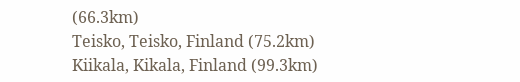(66.3km)
Teisko, Teisko, Finland (75.2km)
Kiikala, Kikala, Finland (99.3km)